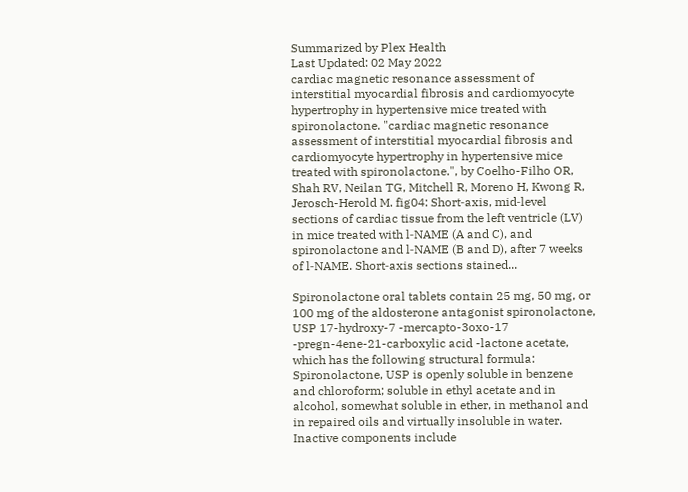Summarized by Plex Health
Last Updated: 02 May 2022
cardiac magnetic resonance assessment of interstitial myocardial fibrosis and cardiomyocyte hypertrophy in hypertensive mice treated with spironolactone. "cardiac magnetic resonance assessment of interstitial myocardial fibrosis and cardiomyocyte hypertrophy in hypertensive mice treated with spironolactone.", by Coelho-Filho OR, Shah RV, Neilan TG, Mitchell R, Moreno H, Kwong R, Jerosch-Herold M. fig04: Short‐axis, mid‐level sections of cardiac tissue from the left ventricle (LV) in mice treated with l‐NAME (A and C), and spironolactone and l‐NAME (B and D), after 7 weeks of l‐NAME. Short‐axis sections stained...

Spironolactone oral tablets contain 25 mg, 50 mg, or 100 mg of the aldosterone antagonist spironolactone, USP 17-hydroxy-7 -mercapto-3oxo-17 -pregn-4ene-21-carboxylic acid -lactone acetate, which has the following structural formula: Spironolactone, USP is openly soluble in benzene and chloroform; soluble in ethyl acetate and in alcohol, somewhat soluble in ether, in methanol and in repaired oils and virtually insoluble in water. Inactive components include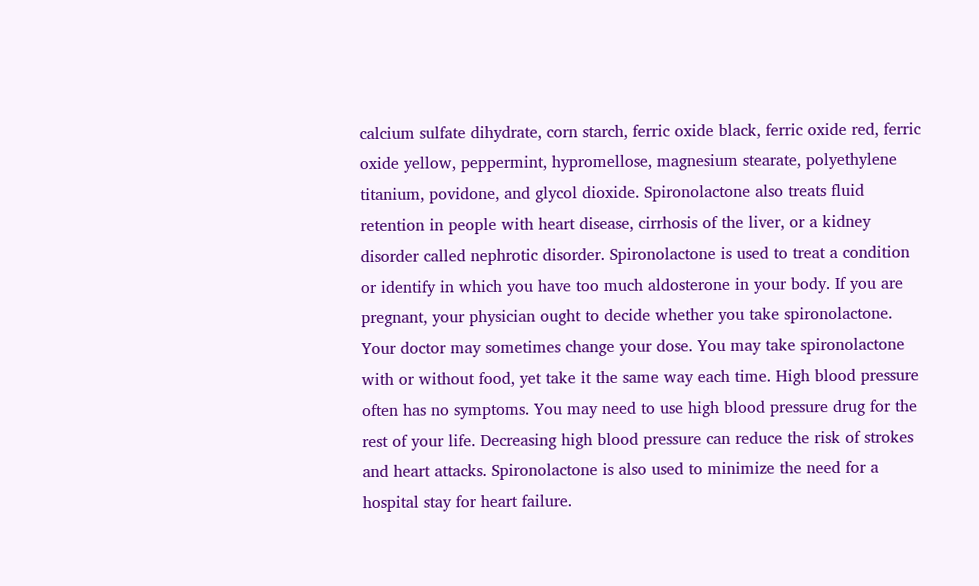calcium sulfate dihydrate, corn starch, ferric oxide black, ferric oxide red, ferric oxide yellow, peppermint, hypromellose, magnesium stearate, polyethylene titanium, povidone, and glycol dioxide. Spironolactone also treats fluid retention in people with heart disease, cirrhosis of the liver, or a kidney disorder called nephrotic disorder. Spironolactone is used to treat a condition or identify in which you have too much aldosterone in your body. If you are pregnant, your physician ought to decide whether you take spironolactone. Your doctor may sometimes change your dose. You may take spironolactone with or without food, yet take it the same way each time. High blood pressure often has no symptoms. You may need to use high blood pressure drug for the rest of your life. Decreasing high blood pressure can reduce the risk of strokes and heart attacks. Spironolactone is also used to minimize the need for a hospital stay for heart failure.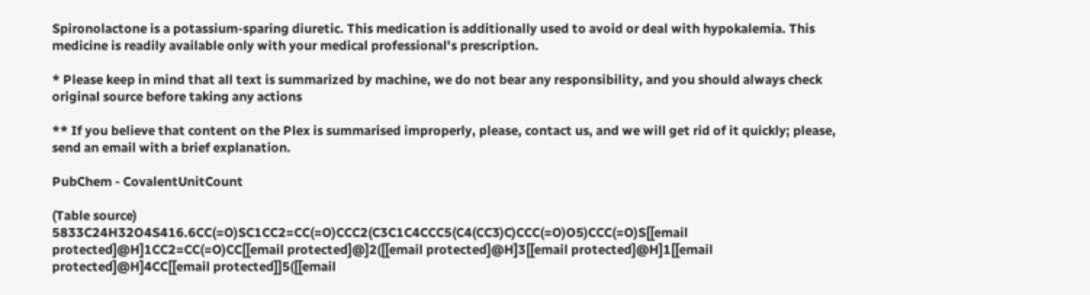Spironolactone is a potassium-sparing diuretic. This medication is additionally used to avoid or deal with hypokalemia. This medicine is readily available only with your medical professional's prescription.

* Please keep in mind that all text is summarized by machine, we do not bear any responsibility, and you should always check original source before taking any actions

** If you believe that content on the Plex is summarised improperly, please, contact us, and we will get rid of it quickly; please, send an email with a brief explanation.

PubChem - CovalentUnitCount

(Table source)
5833C24H32O4S416.6CC(=O)SC1CC2=CC(=O)CCC2(C3C1C4CCC5(C4(CC3)C)CCC(=O)O5)CCC(=O)S[[email protected]@H]1CC2=CC(=O)CC[[email protected]@]2([[email protected]@H]3[[email protected]@H]1[[email protected]@H]4CC[[email protected]]5([[email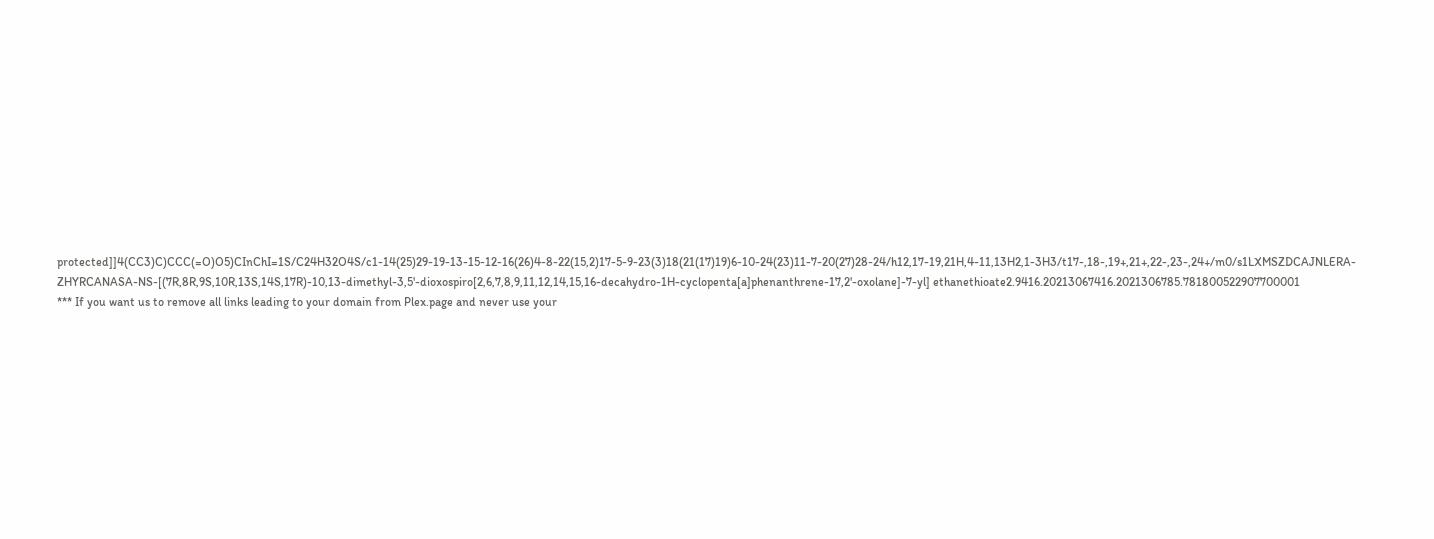protected]]4(CC3)C)CCC(=O)O5)CInChI=1S/C24H32O4S/c1-14(25)29-19-13-15-12-16(26)4-8-22(15,2)17-5-9-23(3)18(21(17)19)6-10-24(23)11-7-20(27)28-24/h12,17-19,21H,4-11,13H2,1-3H3/t17-,18-,19+,21+,22-,23-,24+/m0/s1LXMSZDCAJNLERA-ZHYRCANASA-NS-[(7R,8R,9S,10R,13S,14S,17R)-10,13-dimethyl-3,5'-dioxospiro[2,6,7,8,9,11,12,14,15,16-decahydro-1H-cyclopenta[a]phenanthrene-17,2'-oxolane]-7-yl] ethanethioate2.9416.20213067416.2021306785.781800522907700001
*** If you want us to remove all links leading to your domain from Plex.page and never use your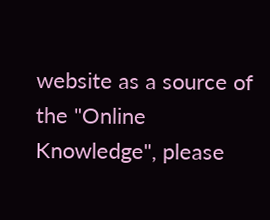website as a source of the "Online Knowledge", please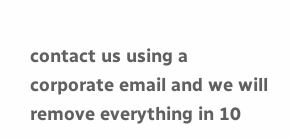contact us using a corporate email and we will remove everything in 10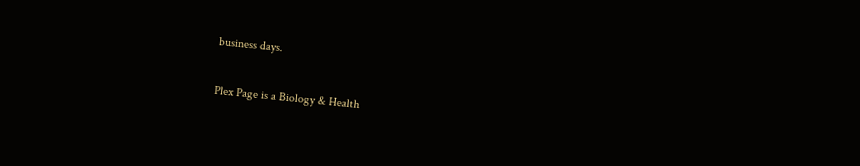business days.


Plex Page is a Biology & Health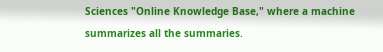Sciences "Online Knowledge Base," where a machine summarizes all the summaries.